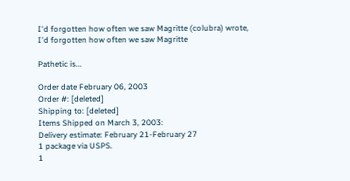I'd forgotten how often we saw Magritte (colubra) wrote,
I'd forgotten how often we saw Magritte

Pathetic is...

Order date February 06, 2003
Order #: [deleted]
Shipping to: [deleted]
Items Shipped on March 3, 2003:
Delivery estimate: February 21-February 27
1 package via USPS.
1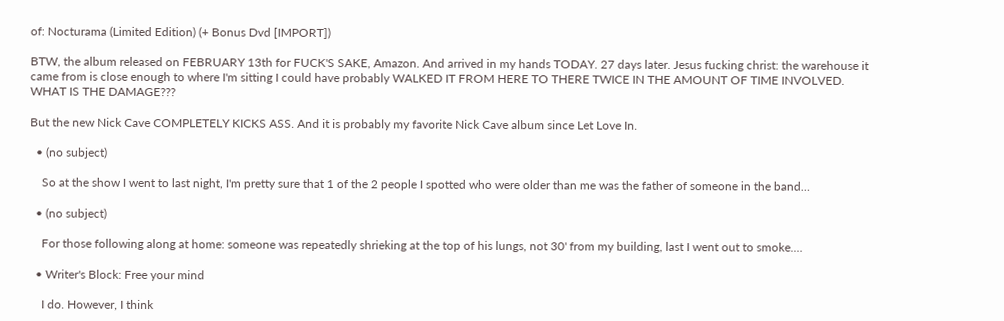of: Nocturama (Limited Edition) (+ Bonus Dvd [IMPORT])

BTW, the album released on FEBRUARY 13th for FUCK'S SAKE, Amazon. And arrived in my hands TODAY. 27 days later. Jesus fucking christ: the warehouse it came from is close enough to where I'm sitting I could have probably WALKED IT FROM HERE TO THERE TWICE IN THE AMOUNT OF TIME INVOLVED. WHAT IS THE DAMAGE???

But the new Nick Cave COMPLETELY KICKS ASS. And it is probably my favorite Nick Cave album since Let Love In.

  • (no subject)

    So at the show I went to last night, I'm pretty sure that 1 of the 2 people I spotted who were older than me was the father of someone in the band…

  • (no subject)

    For those following along at home: someone was repeatedly shrieking at the top of his lungs, not 30' from my building, last I went out to smoke.…

  • Writer's Block: Free your mind

    I do. However, I think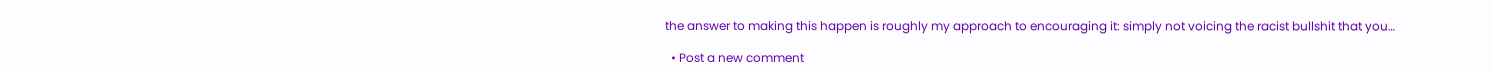the answer to making this happen is roughly my approach to encouraging it: simply not voicing the racist bullshit that you…

  • Post a new comment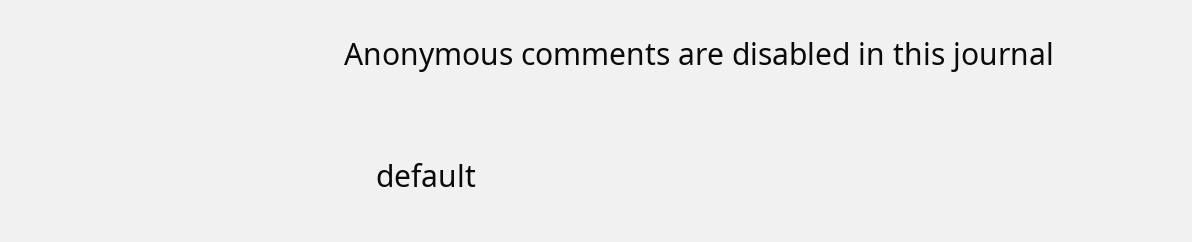Anonymous comments are disabled in this journal

    default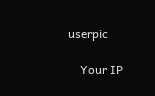userpic

    Your IP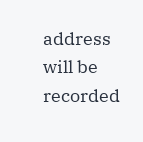address will be recorded